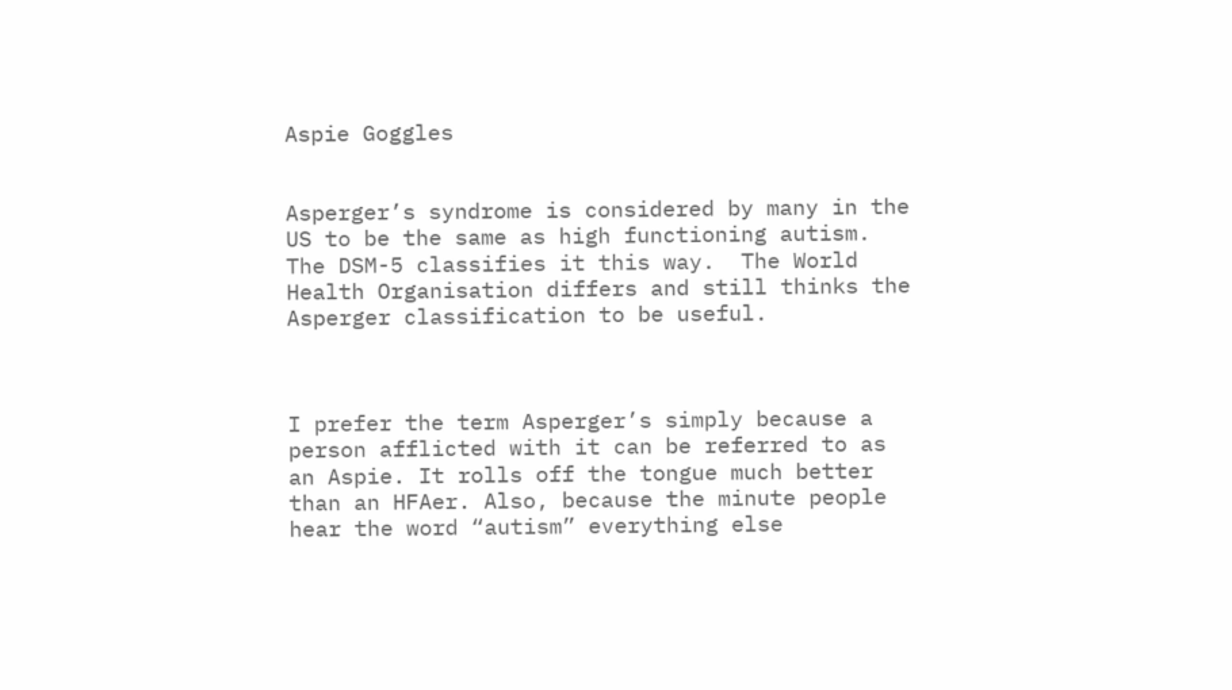Aspie Goggles


Asperger’s syndrome is considered by many in the US to be the same as high functioning autism. The DSM-5 classifies it this way.  The World Health Organisation differs and still thinks the Asperger classification to be useful.



I prefer the term Asperger’s simply because a person afflicted with it can be referred to as an Aspie. It rolls off the tongue much better than an HFAer. Also, because the minute people hear the word “autism” everything else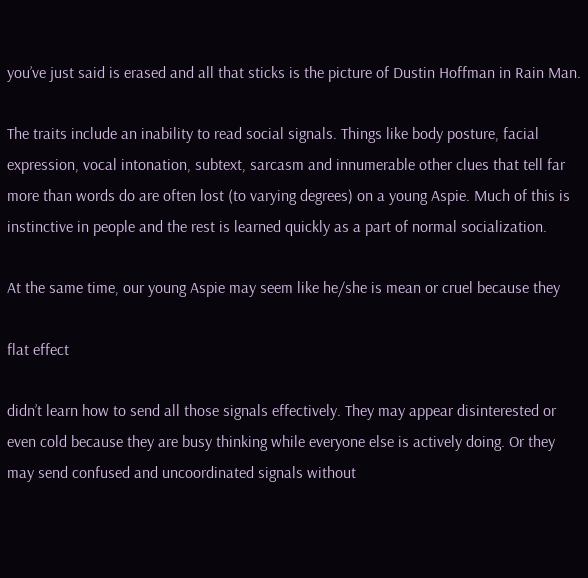you’ve just said is erased and all that sticks is the picture of Dustin Hoffman in Rain Man.

The traits include an inability to read social signals. Things like body posture, facial expression, vocal intonation, subtext, sarcasm and innumerable other clues that tell far more than words do are often lost (to varying degrees) on a young Aspie. Much of this is instinctive in people and the rest is learned quickly as a part of normal socialization.

At the same time, our young Aspie may seem like he/she is mean or cruel because they

flat effect

didn’t learn how to send all those signals effectively. They may appear disinterested or even cold because they are busy thinking while everyone else is actively doing. Or they may send confused and uncoordinated signals without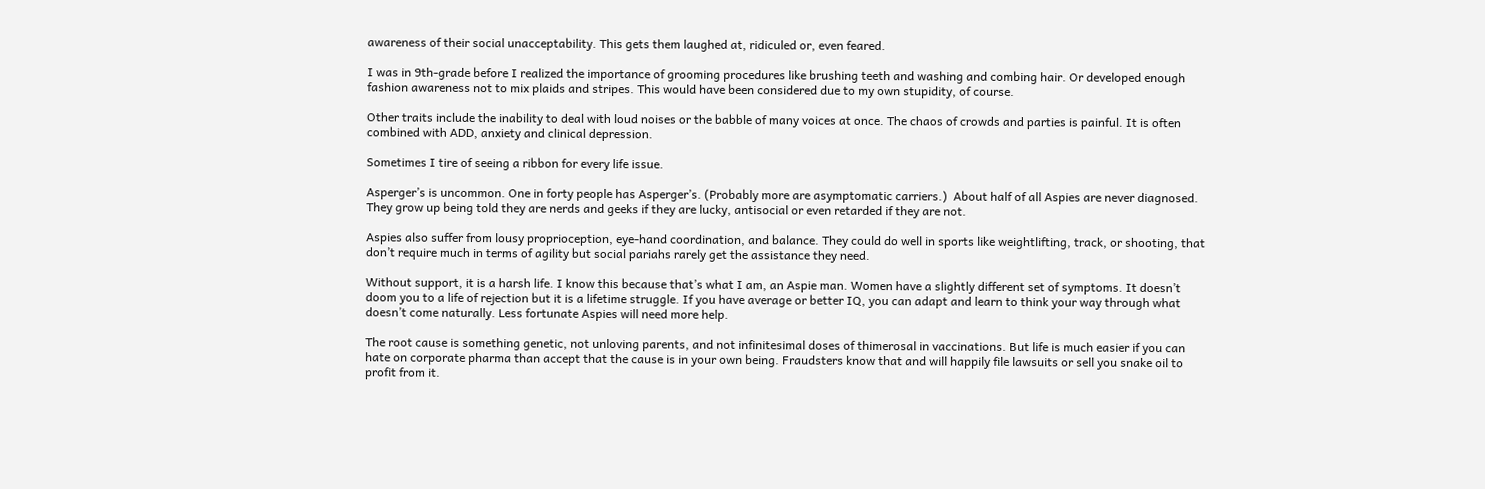awareness of their social unacceptability. This gets them laughed at, ridiculed or, even feared.

I was in 9th-grade before I realized the importance of grooming procedures like brushing teeth and washing and combing hair. Or developed enough fashion awareness not to mix plaids and stripes. This would have been considered due to my own stupidity, of course.

Other traits include the inability to deal with loud noises or the babble of many voices at once. The chaos of crowds and parties is painful. It is often combined with ADD, anxiety and clinical depression.

Sometimes I tire of seeing a ribbon for every life issue.

Asperger’s is uncommon. One in forty people has Asperger’s. (Probably more are asymptomatic carriers.)  About half of all Aspies are never diagnosed. They grow up being told they are nerds and geeks if they are lucky, antisocial or even retarded if they are not.

Aspies also suffer from lousy proprioception, eye-hand coordination, and balance. They could do well in sports like weightlifting, track, or shooting, that don’t require much in terms of agility but social pariahs rarely get the assistance they need.

Without support, it is a harsh life. I know this because that’s what I am, an Aspie man. Women have a slightly different set of symptoms. It doesn’t doom you to a life of rejection but it is a lifetime struggle. If you have average or better IQ, you can adapt and learn to think your way through what doesn’t come naturally. Less fortunate Aspies will need more help.

The root cause is something genetic, not unloving parents, and not infinitesimal doses of thimerosal in vaccinations. But life is much easier if you can hate on corporate pharma than accept that the cause is in your own being. Fraudsters know that and will happily file lawsuits or sell you snake oil to profit from it.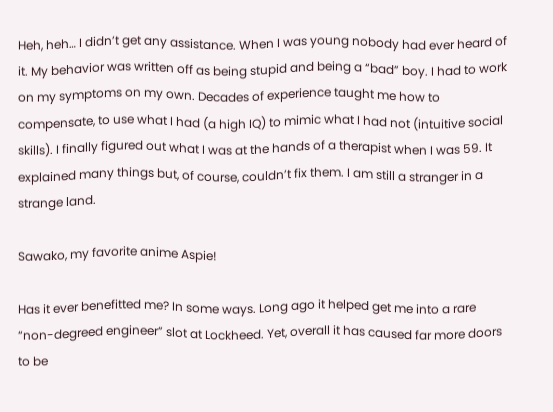Heh, heh… I didn’t get any assistance. When I was young nobody had ever heard of it. My behavior was written off as being stupid and being a “bad” boy. I had to work on my symptoms on my own. Decades of experience taught me how to compensate, to use what I had (a high IQ) to mimic what I had not (intuitive social skills). I finally figured out what I was at the hands of a therapist when I was 59. It explained many things but, of course, couldn’t fix them. I am still a stranger in a strange land.

Sawako, my favorite anime Aspie!

Has it ever benefitted me? In some ways. Long ago it helped get me into a rare “non-degreed engineer” slot at Lockheed. Yet, overall it has caused far more doors to be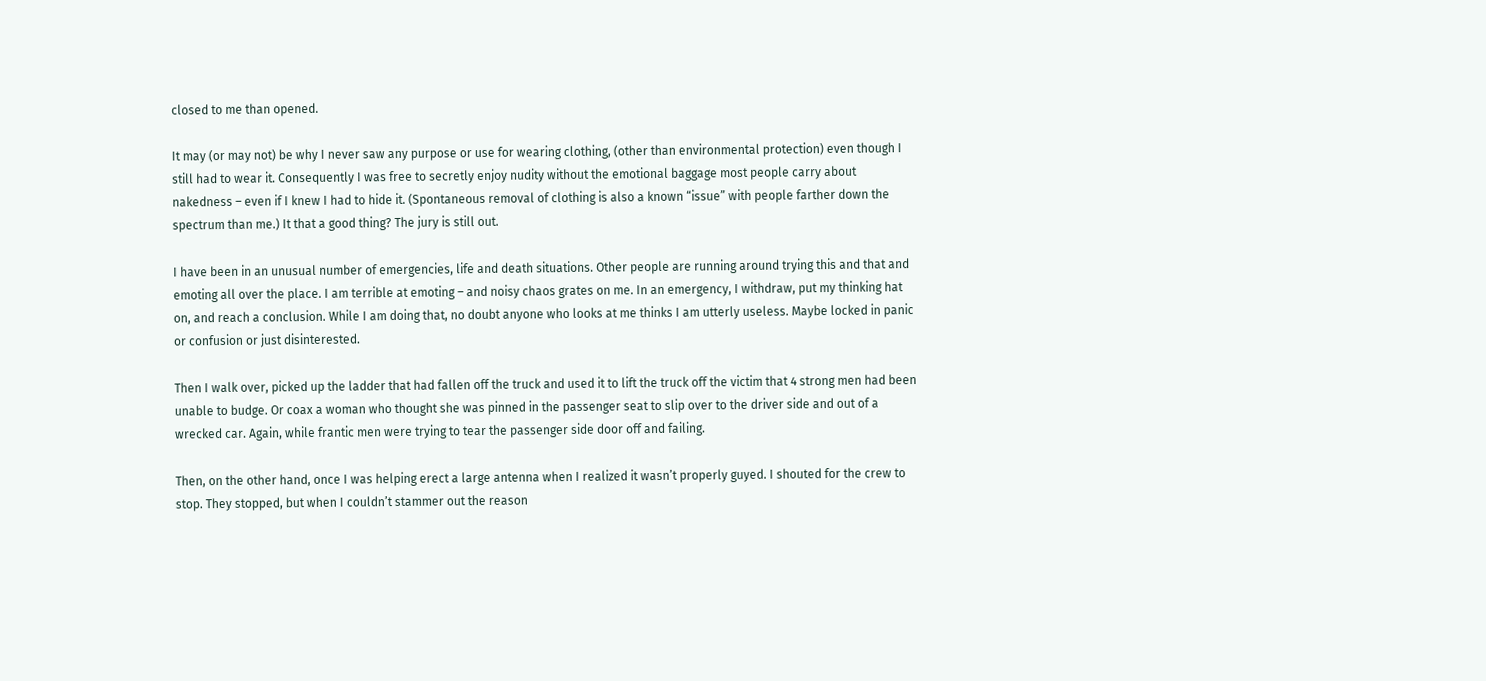closed to me than opened.

It may (or may not) be why I never saw any purpose or use for wearing clothing, (other than environmental protection) even though I still had to wear it. Consequently I was free to secretly enjoy nudity without the emotional baggage most people carry about nakedness – even if I knew I had to hide it. (Spontaneous removal of clothing is also a known “issue” with people farther down the spectrum than me.) It that a good thing? The jury is still out.

I have been in an unusual number of emergencies, life and death situations. Other people are running around trying this and that and emoting all over the place. I am terrible at emoting – and noisy chaos grates on me. In an emergency, I withdraw, put my thinking hat on, and reach a conclusion. While I am doing that, no doubt anyone who looks at me thinks I am utterly useless. Maybe locked in panic or confusion or just disinterested.

Then I walk over, picked up the ladder that had fallen off the truck and used it to lift the truck off the victim that 4 strong men had been unable to budge. Or coax a woman who thought she was pinned in the passenger seat to slip over to the driver side and out of a wrecked car. Again, while frantic men were trying to tear the passenger side door off and failing.

Then, on the other hand, once I was helping erect a large antenna when I realized it wasn’t properly guyed. I shouted for the crew to stop. They stopped, but when I couldn’t stammer out the reason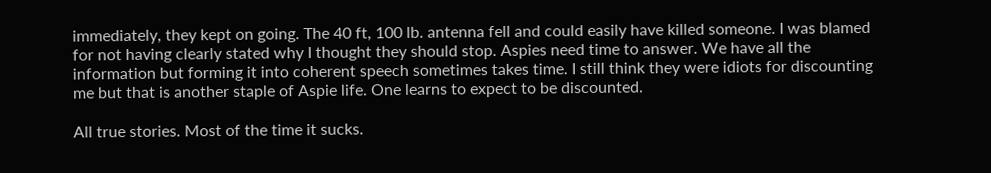immediately, they kept on going. The 40 ft, 100 lb. antenna fell and could easily have killed someone. I was blamed for not having clearly stated why I thought they should stop. Aspies need time to answer. We have all the information but forming it into coherent speech sometimes takes time. I still think they were idiots for discounting me but that is another staple of Aspie life. One learns to expect to be discounted.

All true stories. Most of the time it sucks.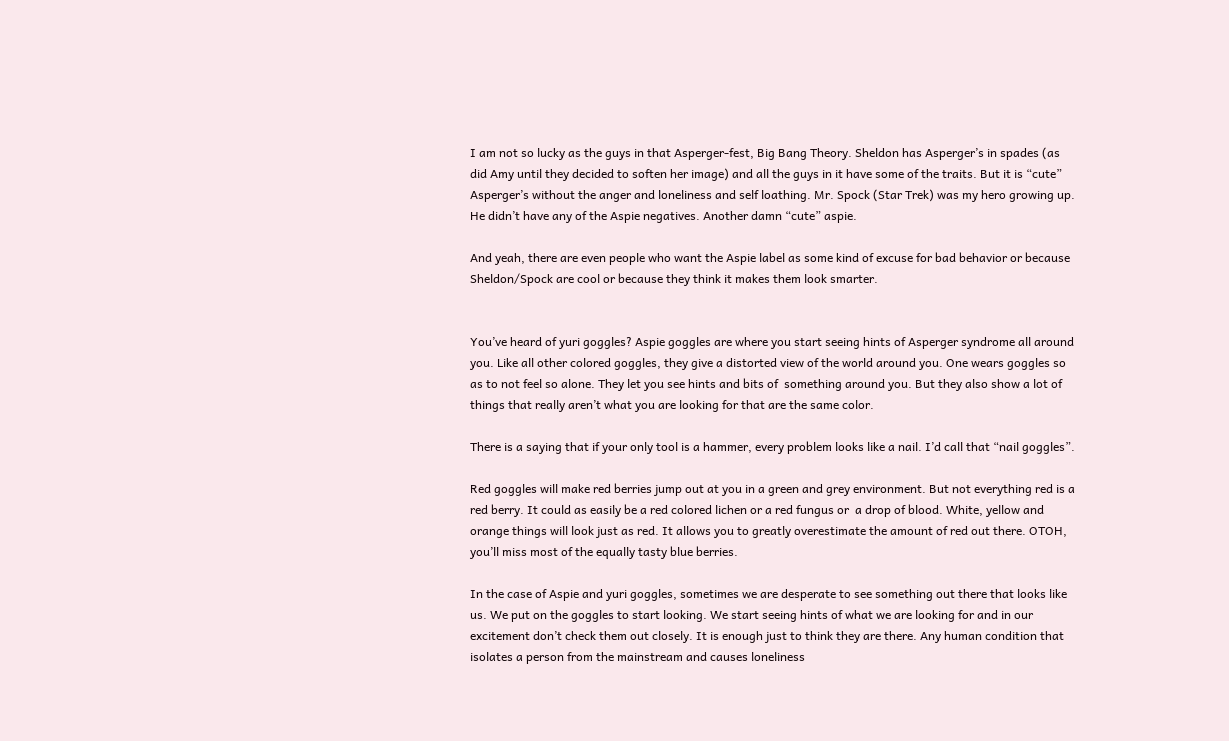I am not so lucky as the guys in that Asperger-fest, Big Bang Theory. Sheldon has Asperger’s in spades (as did Amy until they decided to soften her image) and all the guys in it have some of the traits. But it is “cute” Asperger’s without the anger and loneliness and self loathing. Mr. Spock (Star Trek) was my hero growing up. He didn’t have any of the Aspie negatives. Another damn “cute” aspie.

And yeah, there are even people who want the Aspie label as some kind of excuse for bad behavior or because Sheldon/Spock are cool or because they think it makes them look smarter.


You’ve heard of yuri goggles? Aspie goggles are where you start seeing hints of Asperger syndrome all around you. Like all other colored goggles, they give a distorted view of the world around you. One wears goggles so as to not feel so alone. They let you see hints and bits of  something around you. But they also show a lot of things that really aren’t what you are looking for that are the same color.

There is a saying that if your only tool is a hammer, every problem looks like a nail. I’d call that “nail goggles”.

Red goggles will make red berries jump out at you in a green and grey environment. But not everything red is a red berry. It could as easily be a red colored lichen or a red fungus or  a drop of blood. White, yellow and orange things will look just as red. It allows you to greatly overestimate the amount of red out there. OTOH, you’ll miss most of the equally tasty blue berries.

In the case of Aspie and yuri goggles, sometimes we are desperate to see something out there that looks like us. We put on the goggles to start looking. We start seeing hints of what we are looking for and in our excitement don’t check them out closely. It is enough just to think they are there. Any human condition that isolates a person from the mainstream and causes loneliness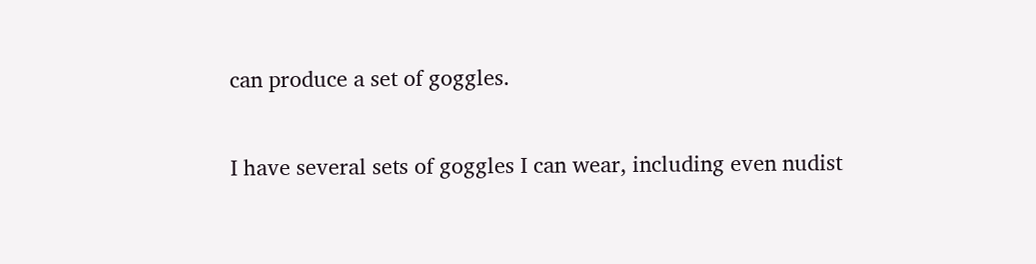can produce a set of goggles.

I have several sets of goggles I can wear, including even nudist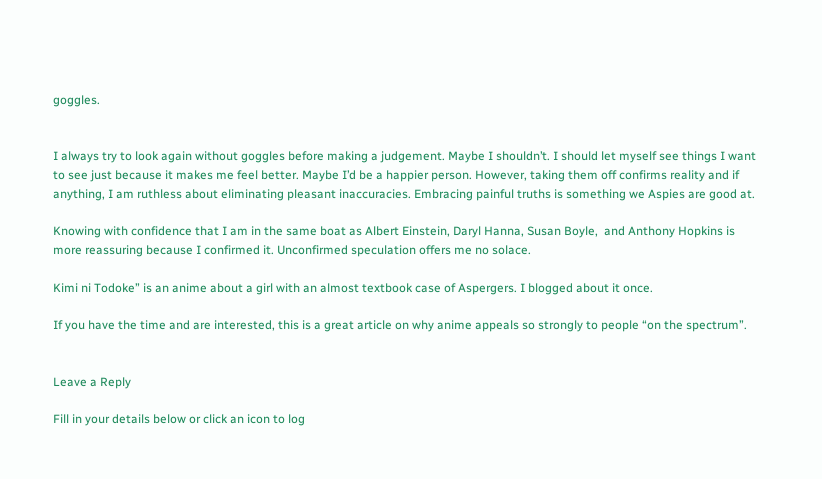goggles.


I always try to look again without goggles before making a judgement. Maybe I shouldn’t. I should let myself see things I want to see just because it makes me feel better. Maybe I’d be a happier person. However, taking them off confirms reality and if anything, I am ruthless about eliminating pleasant inaccuracies. Embracing painful truths is something we Aspies are good at.

Knowing with confidence that I am in the same boat as Albert Einstein, Daryl Hanna, Susan Boyle,  and Anthony Hopkins is more reassuring because I confirmed it. Unconfirmed speculation offers me no solace.

Kimi ni Todoke” is an anime about a girl with an almost textbook case of Aspergers. I blogged about it once.

If you have the time and are interested, this is a great article on why anime appeals so strongly to people “on the spectrum”.


Leave a Reply

Fill in your details below or click an icon to log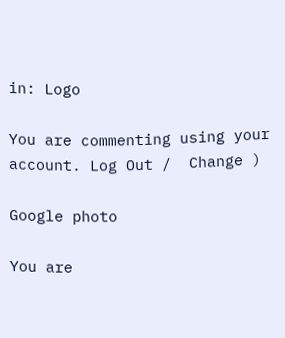in: Logo

You are commenting using your account. Log Out /  Change )

Google photo

You are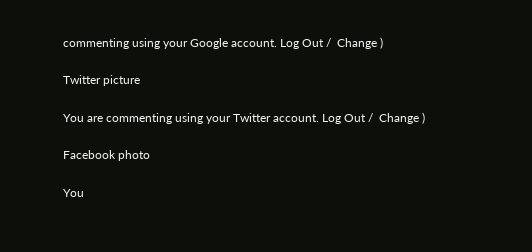commenting using your Google account. Log Out /  Change )

Twitter picture

You are commenting using your Twitter account. Log Out /  Change )

Facebook photo

You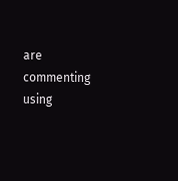are commenting using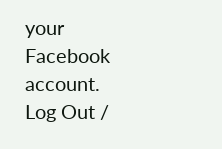your Facebook account. Log Out /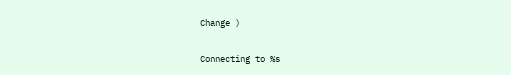Change )

Connecting to %s